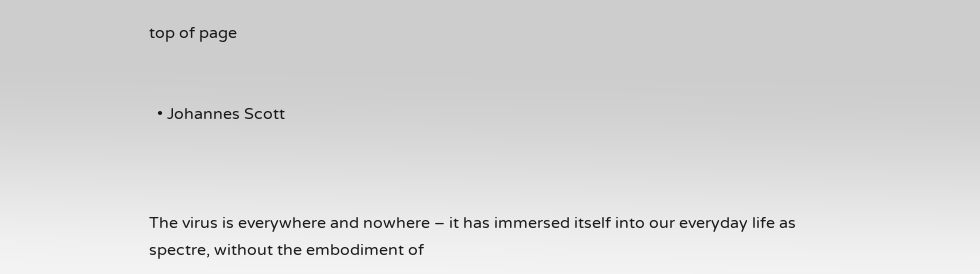top of page


  • Johannes Scott



The virus is everywhere and nowhere – it has immersed itself into our everyday life as spectre, without the embodiment of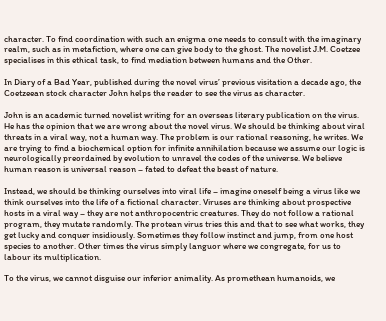character. To find coordination with such an enigma one needs to consult with the imaginary realm, such as in metafiction, where one can give body to the ghost. The novelist J.M. Coetzee specialises in this ethical task, to find mediation between humans and the Other.

In Diary of a Bad Year, published during the novel virus’ previous visitation a decade ago, the Coetzeean stock character John helps the reader to see the virus as character.

John is an academic turned novelist writing for an overseas literary publication on the virus. He has the opinion that we are wrong about the novel virus. We should be thinking about viral threats in a viral way, not a human way. The problem is our rational reasoning, he writes. We are trying to find a biochemical option for infinite annihilation because we assume our logic is neurologically preordained by evolution to unravel the codes of the universe. We believe human reason is universal reason – fated to defeat the beast of nature.

Instead, we should be thinking ourselves into viral life – imagine oneself being a virus like we think ourselves into the life of a fictional character. Viruses are thinking about prospective hosts in a viral way – they are not anthropocentric creatures. They do not follow a rational program, they mutate randomly. The protean virus tries this and that to see what works, they get lucky and conquer insidiously. Sometimes they follow instinct and jump, from one host species to another. Other times the virus simply languor where we congregate, for us to labour its multiplication.

To the virus, we cannot disguise our inferior animality. As promethean humanoids, we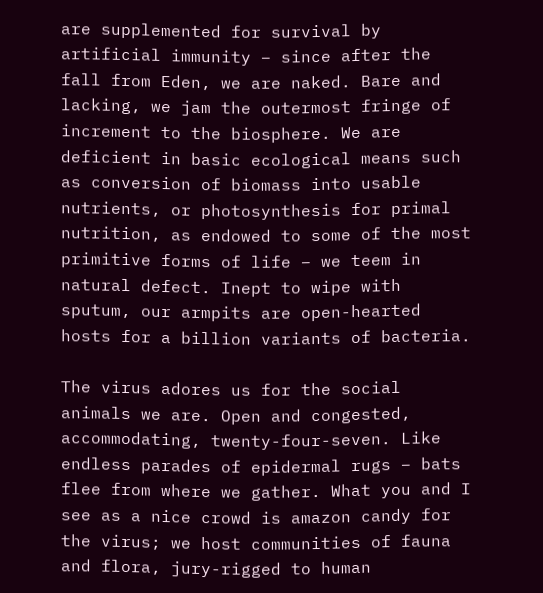are supplemented for survival by artificial immunity – since after the fall from Eden, we are naked. Bare and lacking, we jam the outermost fringe of increment to the biosphere. We are deficient in basic ecological means such as conversion of biomass into usable nutrients, or photosynthesis for primal nutrition, as endowed to some of the most primitive forms of life – we teem in natural defect. Inept to wipe with sputum, our armpits are open-hearted hosts for a billion variants of bacteria.

The virus adores us for the social animals we are. Open and congested, accommodating, twenty-four-seven. Like endless parades of epidermal rugs – bats flee from where we gather. What you and I see as a nice crowd is amazon candy for the virus; we host communities of fauna and flora, jury-rigged to human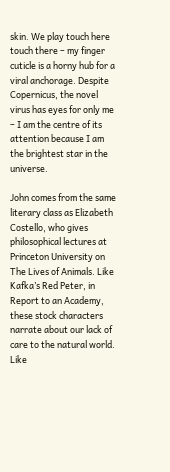skin. We play touch here touch there – my finger cuticle is a horny hub for a viral anchorage. Despite Copernicus, the novel virus has eyes for only me – I am the centre of its attention because I am the brightest star in the universe.

John comes from the same literary class as Elizabeth Costello, who gives philosophical lectures at Princeton University on The Lives of Animals. Like Kafka’s Red Peter, in Report to an Academy, these stock characters narrate about our lack of care to the natural world. Like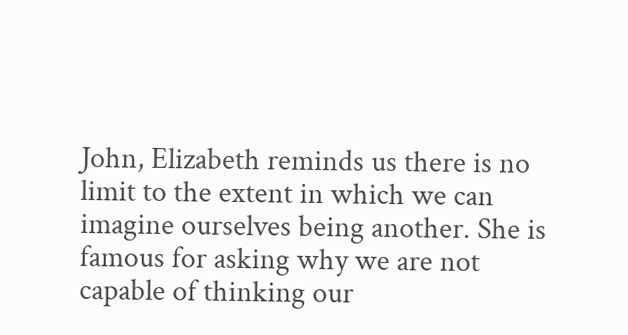John, Elizabeth reminds us there is no limit to the extent in which we can imagine ourselves being another. She is famous for asking why we are not capable of thinking our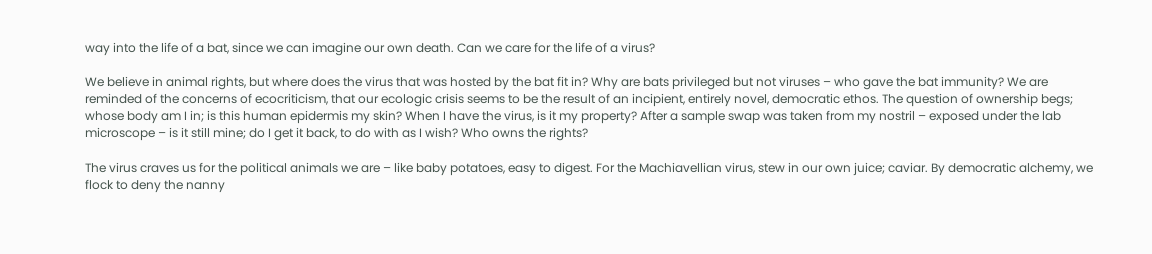way into the life of a bat, since we can imagine our own death. Can we care for the life of a virus?

We believe in animal rights, but where does the virus that was hosted by the bat fit in? Why are bats privileged but not viruses – who gave the bat immunity? We are reminded of the concerns of ecocriticism, that our ecologic crisis seems to be the result of an incipient, entirely novel, democratic ethos. The question of ownership begs; whose body am I in; is this human epidermis my skin? When I have the virus, is it my property? After a sample swap was taken from my nostril – exposed under the lab microscope – is it still mine; do I get it back, to do with as I wish? Who owns the rights?

The virus craves us for the political animals we are – like baby potatoes, easy to digest. For the Machiavellian virus, stew in our own juice; caviar. By democratic alchemy, we flock to deny the nanny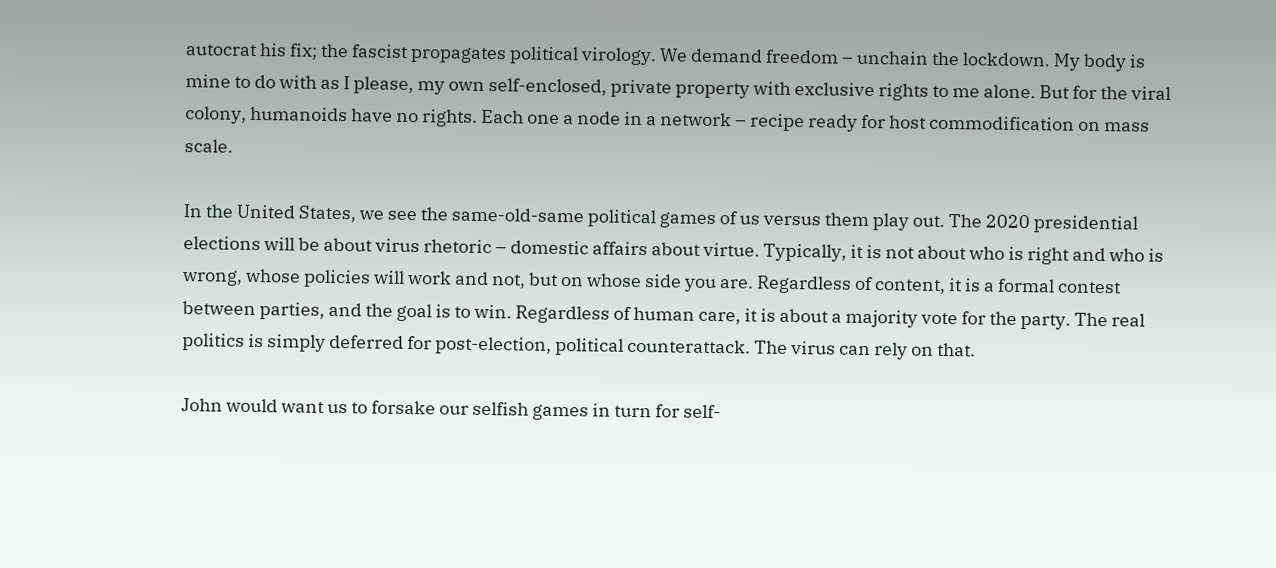autocrat his fix; the fascist propagates political virology. We demand freedom – unchain the lockdown. My body is mine to do with as I please, my own self-enclosed, private property with exclusive rights to me alone. But for the viral colony, humanoids have no rights. Each one a node in a network – recipe ready for host commodification on mass scale.

In the United States, we see the same-old-same political games of us versus them play out. The 2020 presidential elections will be about virus rhetoric – domestic affairs about virtue. Typically, it is not about who is right and who is wrong, whose policies will work and not, but on whose side you are. Regardless of content, it is a formal contest between parties, and the goal is to win. Regardless of human care, it is about a majority vote for the party. The real politics is simply deferred for post-election, political counterattack. The virus can rely on that.

John would want us to forsake our selfish games in turn for self-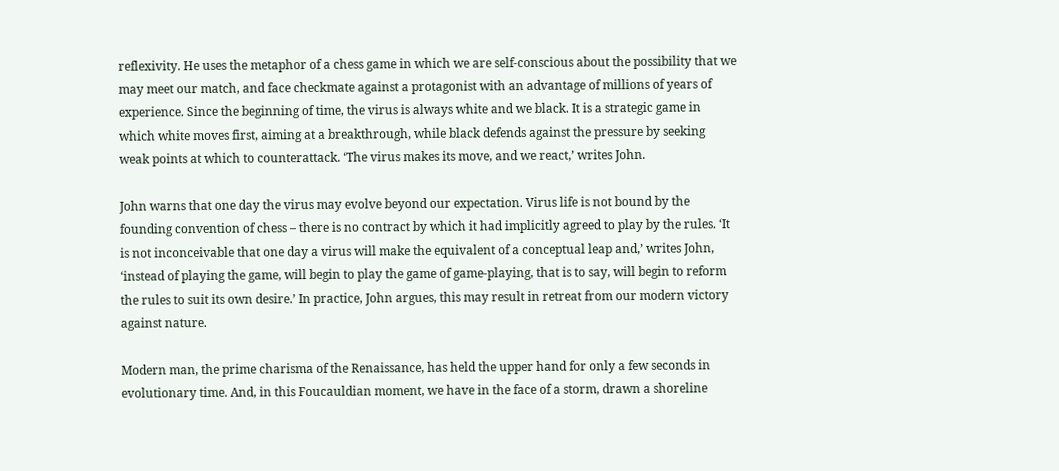reflexivity. He uses the metaphor of a chess game in which we are self-conscious about the possibility that we may meet our match, and face checkmate against a protagonist with an advantage of millions of years of experience. Since the beginning of time, the virus is always white and we black. It is a strategic game in which white moves first, aiming at a breakthrough, while black defends against the pressure by seeking weak points at which to counterattack. ‘The virus makes its move, and we react,’ writes John.

John warns that one day the virus may evolve beyond our expectation. Virus life is not bound by the founding convention of chess – there is no contract by which it had implicitly agreed to play by the rules. ‘It is not inconceivable that one day a virus will make the equivalent of a conceptual leap and,’ writes John, ‘instead of playing the game, will begin to play the game of game-playing, that is to say, will begin to reform the rules to suit its own desire.’ In practice, John argues, this may result in retreat from our modern victory against nature.

Modern man, the prime charisma of the Renaissance, has held the upper hand for only a few seconds in evolutionary time. And, in this Foucauldian moment, we have in the face of a storm, drawn a shoreline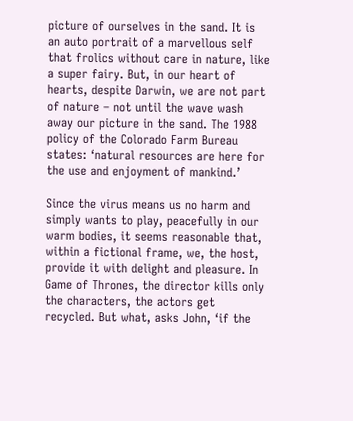picture of ourselves in the sand. It is an auto portrait of a marvellous self that frolics without care in nature, like a super fairy. But, in our heart of hearts, despite Darwin, we are not part of nature – not until the wave wash away our picture in the sand. The 1988 policy of the Colorado Farm Bureau states: ‘natural resources are here for the use and enjoyment of mankind.’

Since the virus means us no harm and simply wants to play, peacefully in our warm bodies, it seems reasonable that, within a fictional frame, we, the host, provide it with delight and pleasure. In Game of Thrones, the director kills only the characters, the actors get recycled. But what, asks John, ‘if the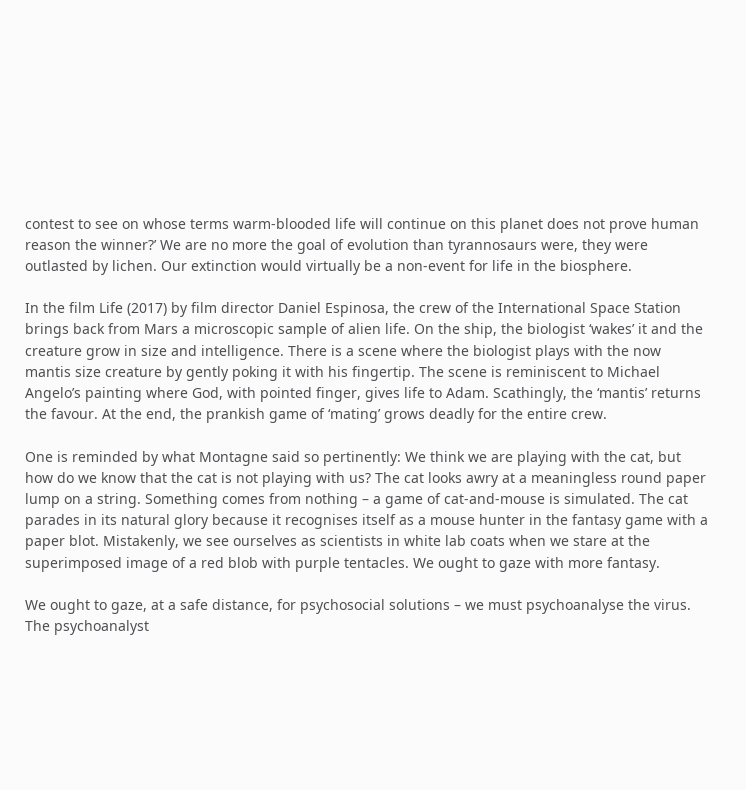contest to see on whose terms warm-blooded life will continue on this planet does not prove human reason the winner?’ We are no more the goal of evolution than tyrannosaurs were, they were outlasted by lichen. Our extinction would virtually be a non-event for life in the biosphere.

In the film Life (2017) by film director Daniel Espinosa, the crew of the International Space Station brings back from Mars a microscopic sample of alien life. On the ship, the biologist ‘wakes’ it and the creature grow in size and intelligence. There is a scene where the biologist plays with the now mantis size creature by gently poking it with his fingertip. The scene is reminiscent to Michael Angelo’s painting where God, with pointed finger, gives life to Adam. Scathingly, the ‘mantis’ returns the favour. At the end, the prankish game of ‘mating’ grows deadly for the entire crew.

One is reminded by what Montagne said so pertinently: We think we are playing with the cat, but how do we know that the cat is not playing with us? The cat looks awry at a meaningless round paper lump on a string. Something comes from nothing – a game of cat-and-mouse is simulated. The cat parades in its natural glory because it recognises itself as a mouse hunter in the fantasy game with a paper blot. Mistakenly, we see ourselves as scientists in white lab coats when we stare at the superimposed image of a red blob with purple tentacles. We ought to gaze with more fantasy.

We ought to gaze, at a safe distance, for psychosocial solutions – we must psychoanalyse the virus. The psychoanalyst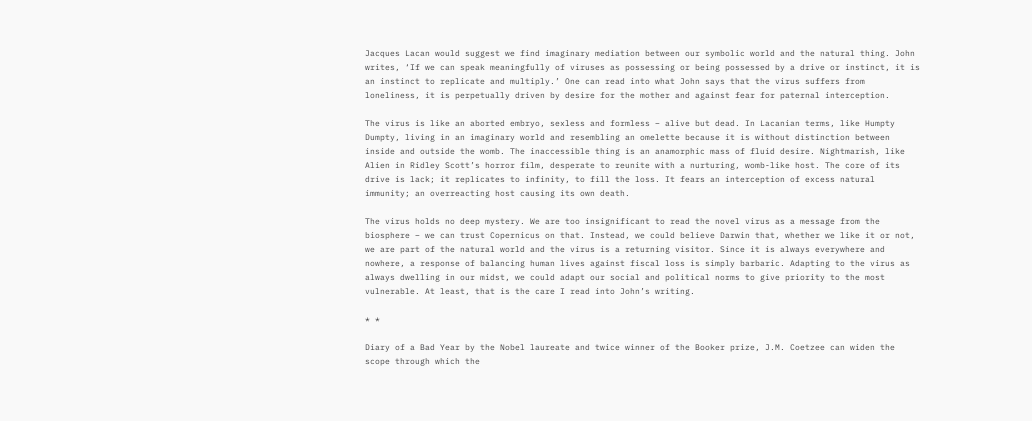Jacques Lacan would suggest we find imaginary mediation between our symbolic world and the natural thing. John writes, ‘If we can speak meaningfully of viruses as possessing or being possessed by a drive or instinct, it is an instinct to replicate and multiply.’ One can read into what John says that the virus suffers from loneliness, it is perpetually driven by desire for the mother and against fear for paternal interception.

The virus is like an aborted embryo, sexless and formless – alive but dead. In Lacanian terms, like Humpty Dumpty, living in an imaginary world and resembling an omelette because it is without distinction between inside and outside the womb. The inaccessible thing is an anamorphic mass of fluid desire. Nightmarish, like Alien in Ridley Scott’s horror film, desperate to reunite with a nurturing, womb-like host. The core of its drive is lack; it replicates to infinity, to fill the loss. It fears an interception of excess natural immunity; an overreacting host causing its own death.

The virus holds no deep mystery. We are too insignificant to read the novel virus as a message from the biosphere – we can trust Copernicus on that. Instead, we could believe Darwin that, whether we like it or not, we are part of the natural world and the virus is a returning visitor. Since it is always everywhere and nowhere, a response of balancing human lives against fiscal loss is simply barbaric. Adapting to the virus as always dwelling in our midst, we could adapt our social and political norms to give priority to the most vulnerable. At least, that is the care I read into John’s writing.

* *

Diary of a Bad Year by the Nobel laureate and twice winner of the Booker prize, J.M. Coetzee can widen the scope through which the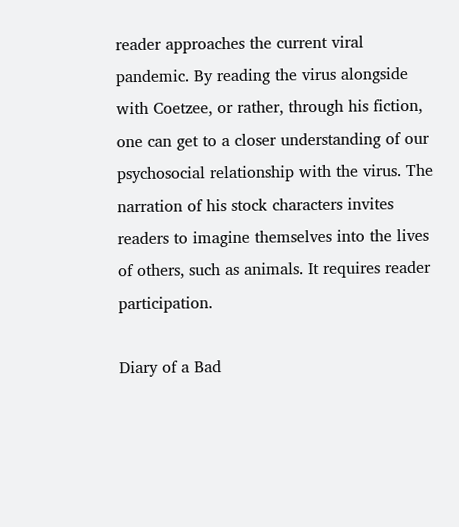reader approaches the current viral pandemic. By reading the virus alongside with Coetzee, or rather, through his fiction, one can get to a closer understanding of our psychosocial relationship with the virus. The narration of his stock characters invites readers to imagine themselves into the lives of others, such as animals. It requires reader participation.

Diary of a Bad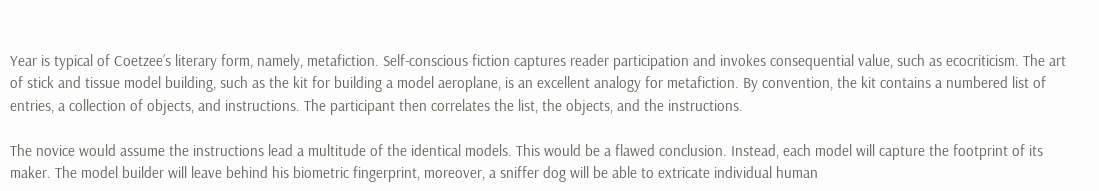Year is typical of Coetzee’s literary form, namely, metafiction. Self-conscious fiction captures reader participation and invokes consequential value, such as ecocriticism. The art of stick and tissue model building, such as the kit for building a model aeroplane, is an excellent analogy for metafiction. By convention, the kit contains a numbered list of entries, a collection of objects, and instructions. The participant then correlates the list, the objects, and the instructions.

The novice would assume the instructions lead a multitude of the identical models. This would be a flawed conclusion. Instead, each model will capture the footprint of its maker. The model builder will leave behind his biometric fingerprint, moreover, a sniffer dog will be able to extricate individual human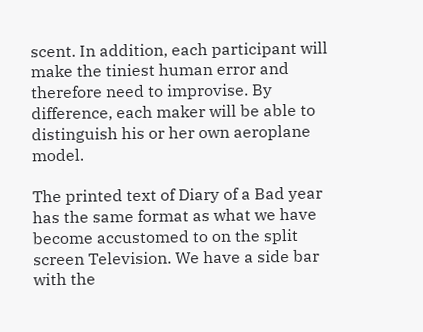scent. In addition, each participant will make the tiniest human error and therefore need to improvise. By difference, each maker will be able to distinguish his or her own aeroplane model.

The printed text of Diary of a Bad year has the same format as what we have become accustomed to on the split screen Television. We have a side bar with the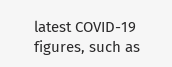latest COVID-19 figures, such as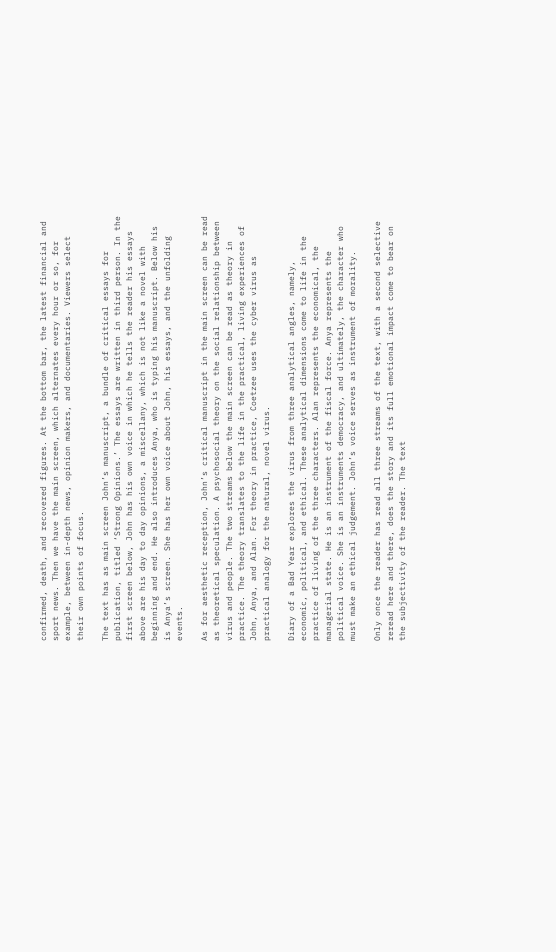confirmed, death, and recovered figures. At the bottom bar, the latest financial and sport news. Then we have the main screen, which alternates every hour or so, for example, between in-depth news, opinion makers, and documentaries. Viewers select their own points of focus.

The text has as main screen John’s manuscript, a bundle of critical essays for publication, titled ‘Strong Opinions.’ The essays are written in third person. In the first screen below, John has his own voice in which he tells the reader his essays above are his day to day opinions, a miscellany, which is not like a novel with beginning and end. He also introduces Anya, who is typing his manuscript. Below his is Anya’s screen. She has her own voice about John, his essays, and the unfolding events.

As for aesthetic reception, John’s critical manuscript in the main screen can be read as theoretical speculation. A psychosocial theory on the social relationship between virus and people. The two streams below the main screen can be read as theory in practice. The theory translates to the life in the practical, living experiences of John, Anya, and Alan. For theory in practice, Coetzee uses the cyber virus as practical analogy for the natural, novel virus.

Diary of a Bad Year explores the virus from three analytical angles, namely, economic, political, and ethical. These analytical dimensions come to life in the practice of living of the three characters. Alan represents the economical, the managerial state. He is an instrument of the fiscal force. Anya represents the political voice. She is an instruments democracy, and ultimately, the character who must make an ethical judgement. John’s voice serves as instrument of morality.

Only once the reader has read all three streams of the text, with a second selective reread here and there, does the story and its full emotional impact come to bear on the subjectivity of the reader. The text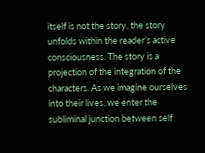itself is not the story, the story unfolds within the reader’s active consciousness. The story is a projection of the integration of the characters. As we imagine ourselves into their lives, we enter the subliminal junction between self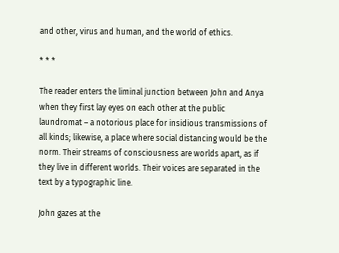and other, virus and human, and the world of ethics.

* * *

The reader enters the liminal junction between John and Anya when they first lay eyes on each other at the public laundromat – a notorious place for insidious transmissions of all kinds; likewise, a place where social distancing would be the norm. Their streams of consciousness are worlds apart, as if they live in different worlds. Their voices are separated in the text by a typographic line.

John gazes at the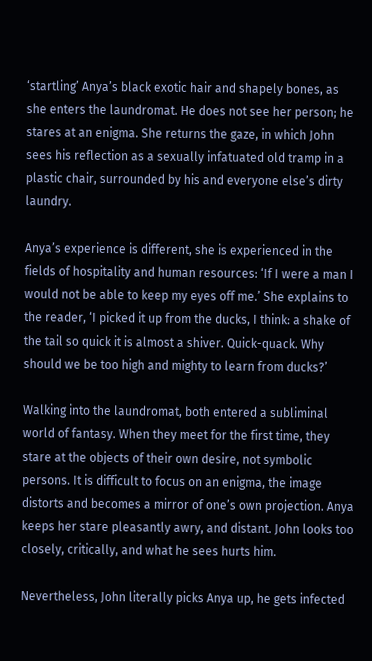‘startling’ Anya’s black exotic hair and shapely bones, as she enters the laundromat. He does not see her person; he stares at an enigma. She returns the gaze, in which John sees his reflection as a sexually infatuated old tramp in a plastic chair, surrounded by his and everyone else’s dirty laundry.

Anya’s experience is different, she is experienced in the fields of hospitality and human resources: ‘If I were a man I would not be able to keep my eyes off me.’ She explains to the reader, ‘I picked it up from the ducks, I think: a shake of the tail so quick it is almost a shiver. Quick-quack. Why should we be too high and mighty to learn from ducks?’

Walking into the laundromat, both entered a subliminal world of fantasy. When they meet for the first time, they stare at the objects of their own desire, not symbolic persons. It is difficult to focus on an enigma, the image distorts and becomes a mirror of one’s own projection. Anya keeps her stare pleasantly awry, and distant. John looks too closely, critically, and what he sees hurts him.

Nevertheless, John literally picks Anya up, he gets infected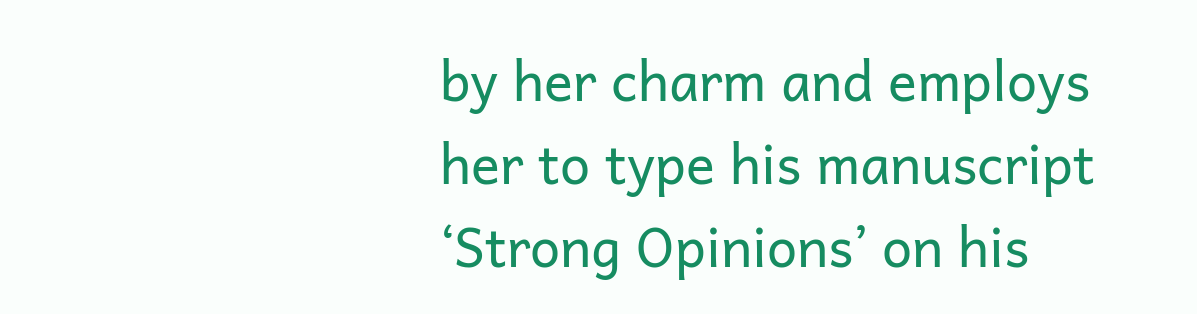by her charm and employs her to type his manuscript ‘Strong Opinions’ on his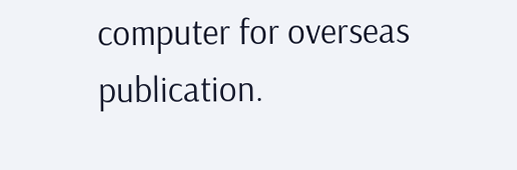computer for overseas publication.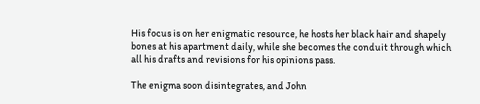His focus is on her enigmatic resource, he hosts her black hair and shapely bones at his apartment daily, while she becomes the conduit through which all his drafts and revisions for his opinions pass.

The enigma soon disintegrates, and John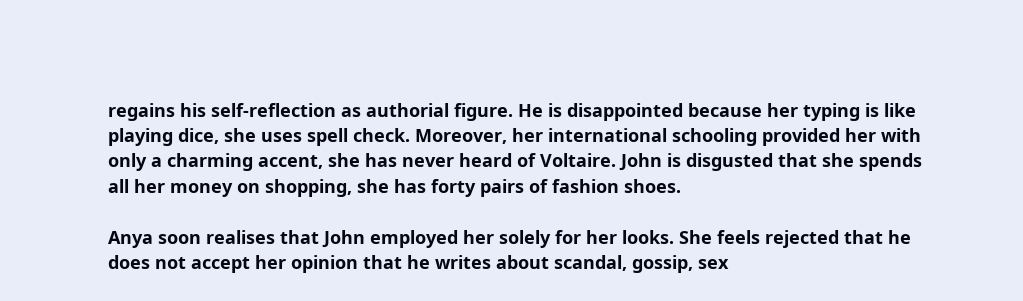regains his self-reflection as authorial figure. He is disappointed because her typing is like playing dice, she uses spell check. Moreover, her international schooling provided her with only a charming accent, she has never heard of Voltaire. John is disgusted that she spends all her money on shopping, she has forty pairs of fashion shoes.

Anya soon realises that John employed her solely for her looks. She feels rejected that he does not accept her opinion that he writes about scandal, gossip, sex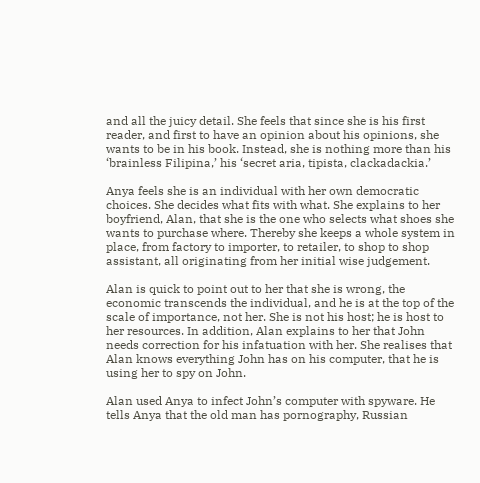and all the juicy detail. She feels that since she is his first reader, and first to have an opinion about his opinions, she wants to be in his book. Instead, she is nothing more than his ‘brainless Filipina,’ his ‘secret aria, tipista, clackadackia.’

Anya feels she is an individual with her own democratic choices. She decides what fits with what. She explains to her boyfriend, Alan, that she is the one who selects what shoes she wants to purchase where. Thereby she keeps a whole system in place, from factory to importer, to retailer, to shop to shop assistant, all originating from her initial wise judgement.

Alan is quick to point out to her that she is wrong, the economic transcends the individual, and he is at the top of the scale of importance, not her. She is not his host; he is host to her resources. In addition, Alan explains to her that John needs correction for his infatuation with her. She realises that Alan knows everything John has on his computer, that he is using her to spy on John.

Alan used Anya to infect John’s computer with spyware. He tells Anya that the old man has pornography, Russian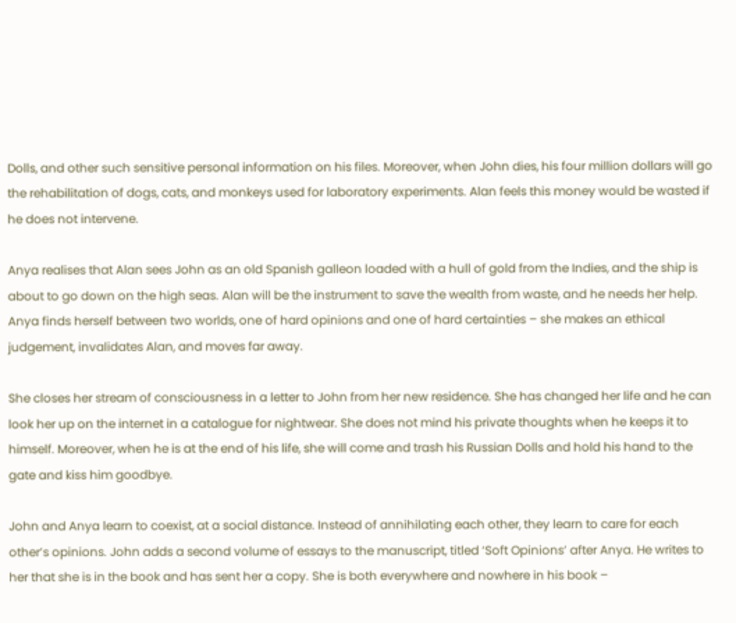Dolls, and other such sensitive personal information on his files. Moreover, when John dies, his four million dollars will go the rehabilitation of dogs, cats, and monkeys used for laboratory experiments. Alan feels this money would be wasted if he does not intervene.

Anya realises that Alan sees John as an old Spanish galleon loaded with a hull of gold from the Indies, and the ship is about to go down on the high seas. Alan will be the instrument to save the wealth from waste, and he needs her help. Anya finds herself between two worlds, one of hard opinions and one of hard certainties – she makes an ethical judgement, invalidates Alan, and moves far away.

She closes her stream of consciousness in a letter to John from her new residence. She has changed her life and he can look her up on the internet in a catalogue for nightwear. She does not mind his private thoughts when he keeps it to himself. Moreover, when he is at the end of his life, she will come and trash his Russian Dolls and hold his hand to the gate and kiss him goodbye.

John and Anya learn to coexist, at a social distance. Instead of annihilating each other, they learn to care for each other’s opinions. John adds a second volume of essays to the manuscript, titled ‘Soft Opinions’ after Anya. He writes to her that she is in the book and has sent her a copy. She is both everywhere and nowhere in his book –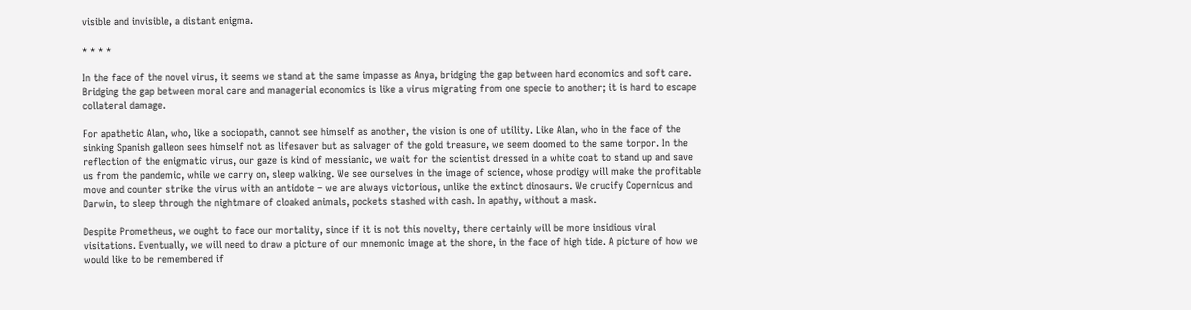visible and invisible, a distant enigma.

* * * *

In the face of the novel virus, it seems we stand at the same impasse as Anya, bridging the gap between hard economics and soft care. Bridging the gap between moral care and managerial economics is like a virus migrating from one specie to another; it is hard to escape collateral damage.

For apathetic Alan, who, like a sociopath, cannot see himself as another, the vision is one of utility. Like Alan, who in the face of the sinking Spanish galleon sees himself not as lifesaver but as salvager of the gold treasure, we seem doomed to the same torpor. In the reflection of the enigmatic virus, our gaze is kind of messianic, we wait for the scientist dressed in a white coat to stand up and save us from the pandemic, while we carry on, sleep walking. We see ourselves in the image of science, whose prodigy will make the profitable move and counter strike the virus with an antidote – we are always victorious, unlike the extinct dinosaurs. We crucify Copernicus and Darwin, to sleep through the nightmare of cloaked animals, pockets stashed with cash. In apathy, without a mask.

Despite Prometheus, we ought to face our mortality, since if it is not this novelty, there certainly will be more insidious viral visitations. Eventually, we will need to draw a picture of our mnemonic image at the shore, in the face of high tide. A picture of how we would like to be remembered if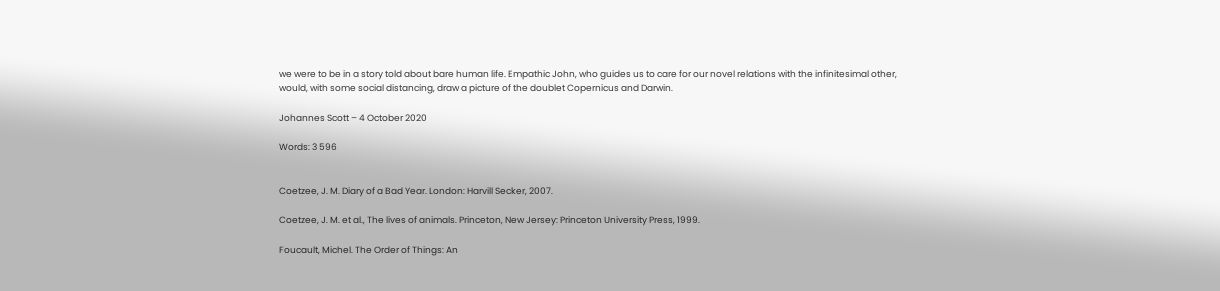we were to be in a story told about bare human life. Empathic John, who guides us to care for our novel relations with the infinitesimal other, would, with some social distancing, draw a picture of the doublet Copernicus and Darwin.

Johannes Scott – 4 October 2020

Words: 3 596


Coetzee, J. M. Diary of a Bad Year. London: Harvill Secker, 2007.

Coetzee, J. M. et al., The lives of animals. Princeton, New Jersey: Princeton University Press, 1999.

Foucault, Michel. The Order of Things: An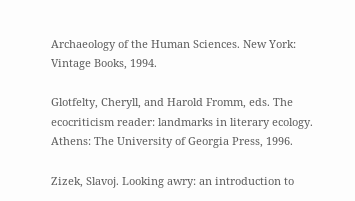Archaeology of the Human Sciences. New York: Vintage Books, 1994.

Glotfelty, Cheryll, and Harold Fromm, eds. The ecocriticism reader: landmarks in literary ecology. Athens: The University of Georgia Press, 1996.

Zizek, Slavoj. Looking awry: an introduction to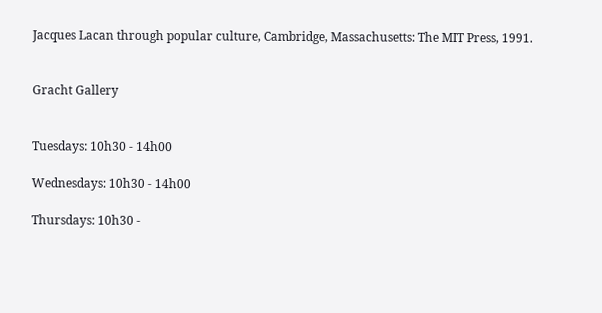Jacques Lacan through popular culture, Cambridge, Massachusetts: The MIT Press, 1991.


Gracht Gallery


Tuesdays: 10h30 - 14h00

Wednesdays: 10h30 - 14h00

Thursdays: 10h30 -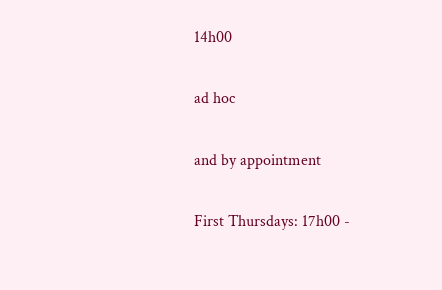14h00

ad hoc

and by appointment

First Thursdays: 17h00 -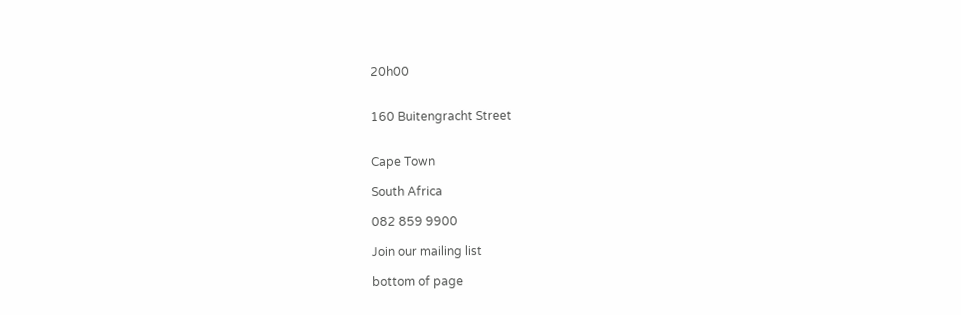20h00


160 Buitengracht Street


Cape Town

South Africa

082 859 9900

Join our mailing list

bottom of page